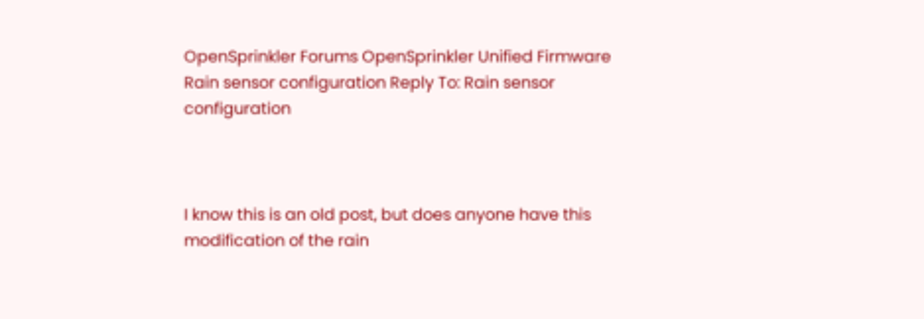OpenSprinkler Forums OpenSprinkler Unified Firmware Rain sensor configuration Reply To: Rain sensor configuration



I know this is an old post, but does anyone have this modification of the rain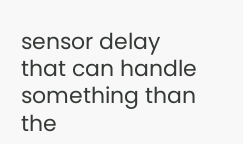sensor delay that can handle something than the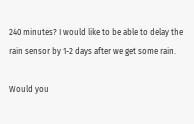240 minutes? I would like to be able to delay the rain sensor by 1-2 days after we get some rain.

Would you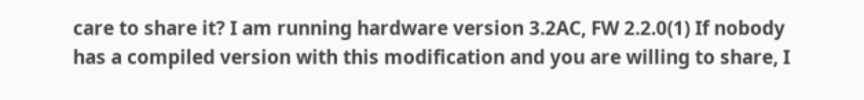care to share it? I am running hardware version 3.2AC, FW 2.2.0(1) If nobody has a compiled version with this modification and you are willing to share, I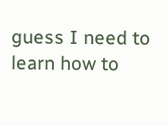guess I need to learn how to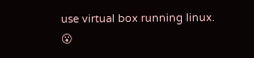use virtual box running linux. 😮